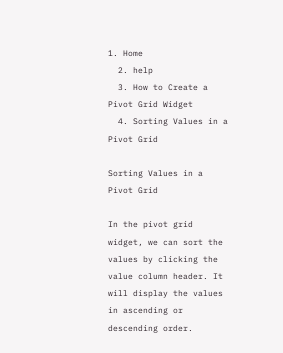1. Home
  2. help
  3. How to Create a Pivot Grid Widget
  4. Sorting Values in a Pivot Grid

Sorting Values in a Pivot Grid

In the pivot grid widget, we can sort the values by clicking the value column header. It will display the values in ascending or descending order.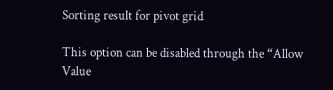Sorting result for pivot grid

This option can be disabled through the “Allow Value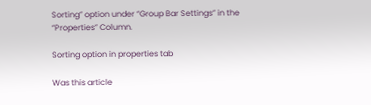Sorting” option under “Group Bar Settings” in the “Properties” Column.

Sorting option in properties tab

Was this article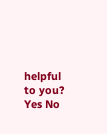helpful to you? Yes No